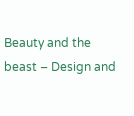Beauty and the beast – Design and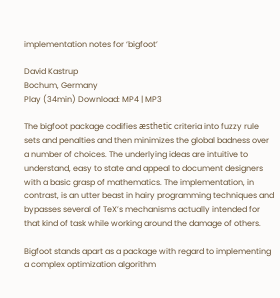implementation notes for ‘bigfoot’

David Kastrup
Bochum, Germany
Play (34min) Download: MP4 | MP3

The bigfoot package codifies æsthetic criteria into fuzzy rule sets and penalties and then minimizes the global badness over a number of choices. The underlying ideas are intuitive to understand, easy to state and appeal to document designers with a basic grasp of mathematics. The implementation, in contrast, is an utter beast in hairy programming techniques and bypasses several of TeX’s mechanisms actually intended for that kind of task while working around the damage of others.

Bigfoot stands apart as a package with regard to implementing a complex optimization algorithm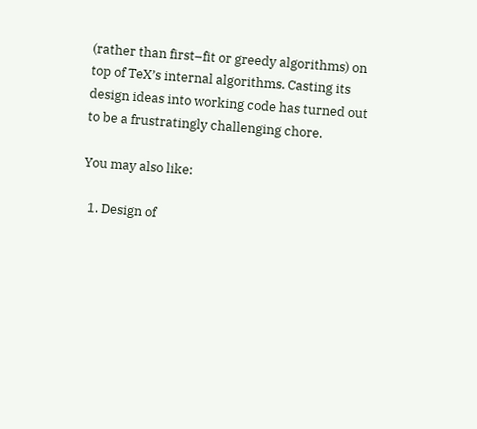(rather than first–fit or greedy algorithms) on top of TeX’s internal algorithms. Casting its design ideas into working code has turned out to be a frustratingly challenging chore.

You may also like:

  1. Design of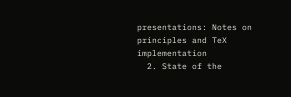presentations: Notes on principles and TeX implementation
  2. State of the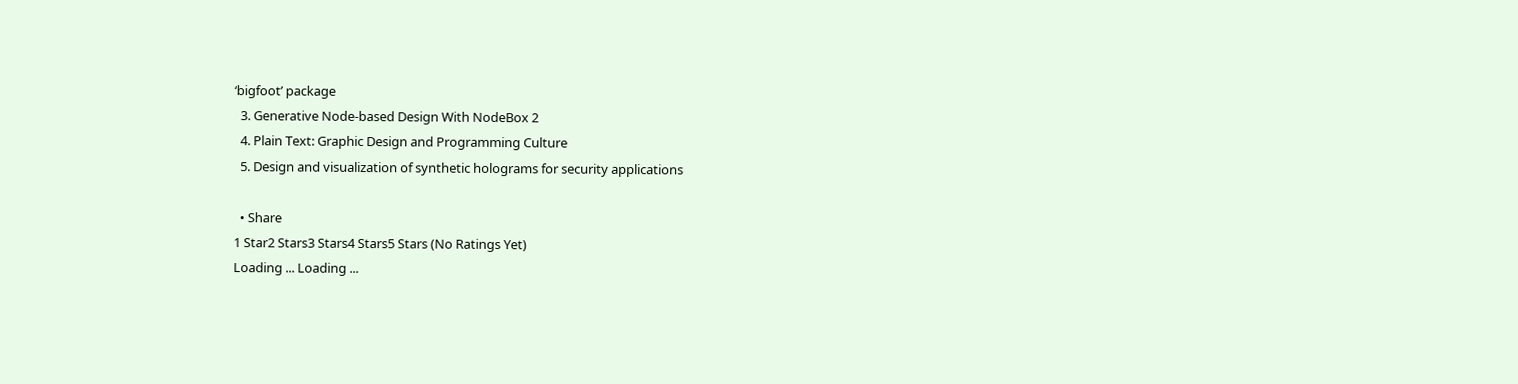‘bigfoot’ package
  3. Generative Node-based Design With NodeBox 2
  4. Plain Text: Graphic Design and Programming Culture
  5. Design and visualization of synthetic holograms for security applications

  • Share
1 Star2 Stars3 Stars4 Stars5 Stars (No Ratings Yet)
Loading ... Loading ...